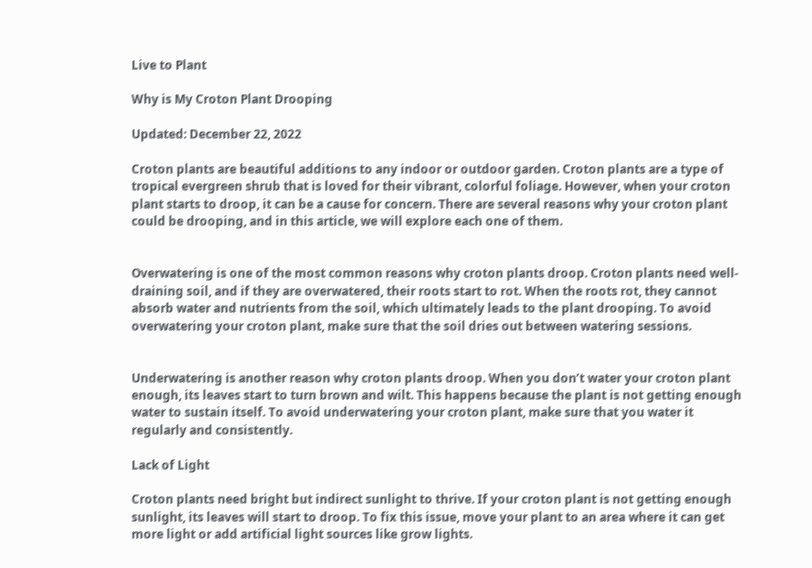Live to Plant

Why is My Croton Plant Drooping

Updated: December 22, 2022

Croton plants are beautiful additions to any indoor or outdoor garden. Croton plants are a type of tropical evergreen shrub that is loved for their vibrant, colorful foliage. However, when your croton plant starts to droop, it can be a cause for concern. There are several reasons why your croton plant could be drooping, and in this article, we will explore each one of them.


Overwatering is one of the most common reasons why croton plants droop. Croton plants need well-draining soil, and if they are overwatered, their roots start to rot. When the roots rot, they cannot absorb water and nutrients from the soil, which ultimately leads to the plant drooping. To avoid overwatering your croton plant, make sure that the soil dries out between watering sessions.


Underwatering is another reason why croton plants droop. When you don’t water your croton plant enough, its leaves start to turn brown and wilt. This happens because the plant is not getting enough water to sustain itself. To avoid underwatering your croton plant, make sure that you water it regularly and consistently.

Lack of Light

Croton plants need bright but indirect sunlight to thrive. If your croton plant is not getting enough sunlight, its leaves will start to droop. To fix this issue, move your plant to an area where it can get more light or add artificial light sources like grow lights.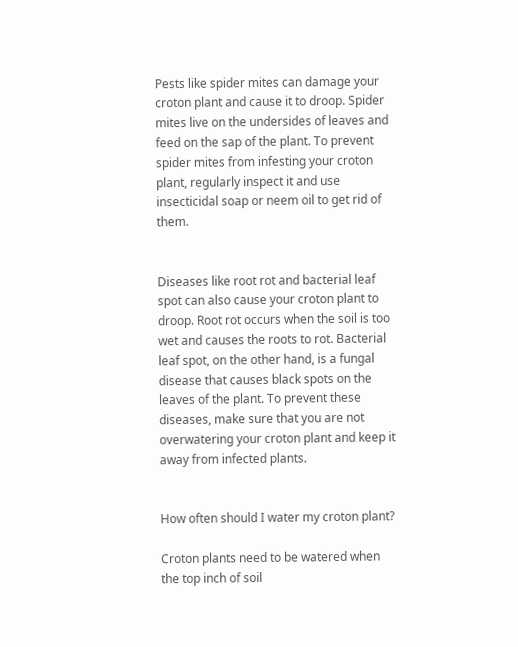Pests like spider mites can damage your croton plant and cause it to droop. Spider mites live on the undersides of leaves and feed on the sap of the plant. To prevent spider mites from infesting your croton plant, regularly inspect it and use insecticidal soap or neem oil to get rid of them.


Diseases like root rot and bacterial leaf spot can also cause your croton plant to droop. Root rot occurs when the soil is too wet and causes the roots to rot. Bacterial leaf spot, on the other hand, is a fungal disease that causes black spots on the leaves of the plant. To prevent these diseases, make sure that you are not overwatering your croton plant and keep it away from infected plants.


How often should I water my croton plant?

Croton plants need to be watered when the top inch of soil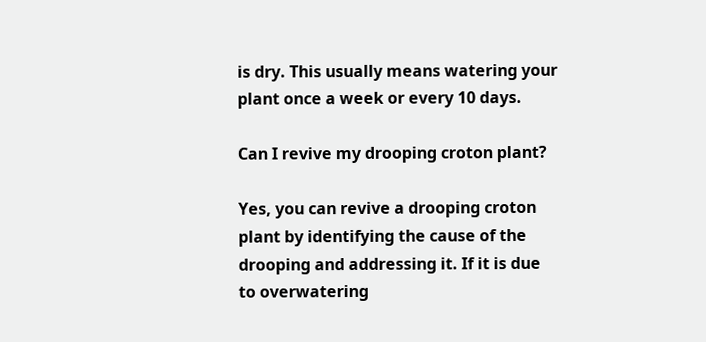is dry. This usually means watering your plant once a week or every 10 days.

Can I revive my drooping croton plant?

Yes, you can revive a drooping croton plant by identifying the cause of the drooping and addressing it. If it is due to overwatering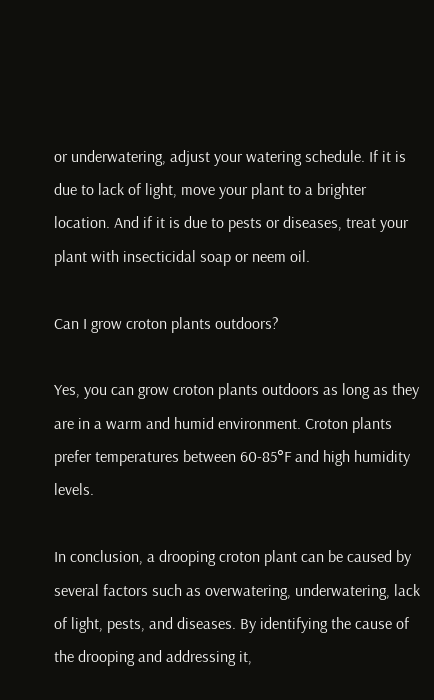or underwatering, adjust your watering schedule. If it is due to lack of light, move your plant to a brighter location. And if it is due to pests or diseases, treat your plant with insecticidal soap or neem oil.

Can I grow croton plants outdoors?

Yes, you can grow croton plants outdoors as long as they are in a warm and humid environment. Croton plants prefer temperatures between 60-85°F and high humidity levels.

In conclusion, a drooping croton plant can be caused by several factors such as overwatering, underwatering, lack of light, pests, and diseases. By identifying the cause of the drooping and addressing it,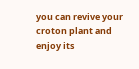you can revive your croton plant and enjoy its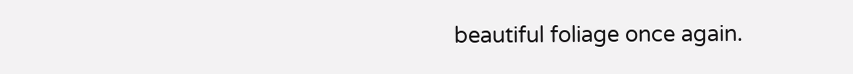beautiful foliage once again.